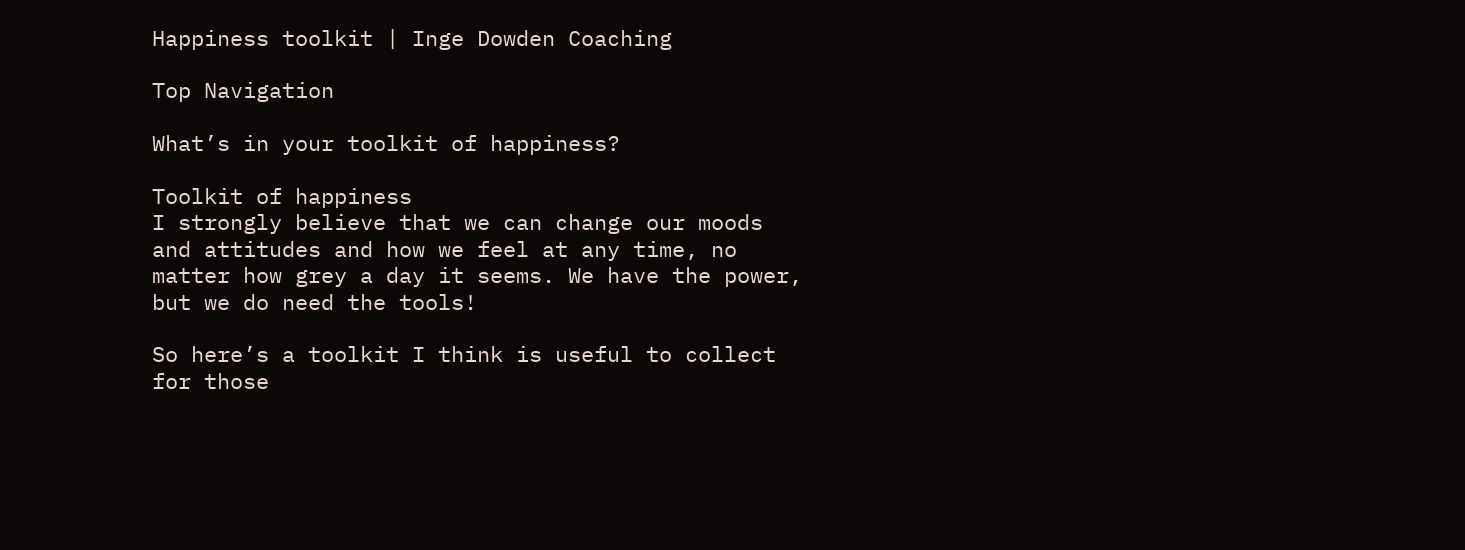Happiness toolkit | Inge Dowden Coaching

Top Navigation

What’s in your toolkit of happiness?

Toolkit of happiness
I strongly believe that we can change our moods and attitudes and how we feel at any time, no matter how grey a day it seems. We have the power, but we do need the tools!

So here’s a toolkit I think is useful to collect for those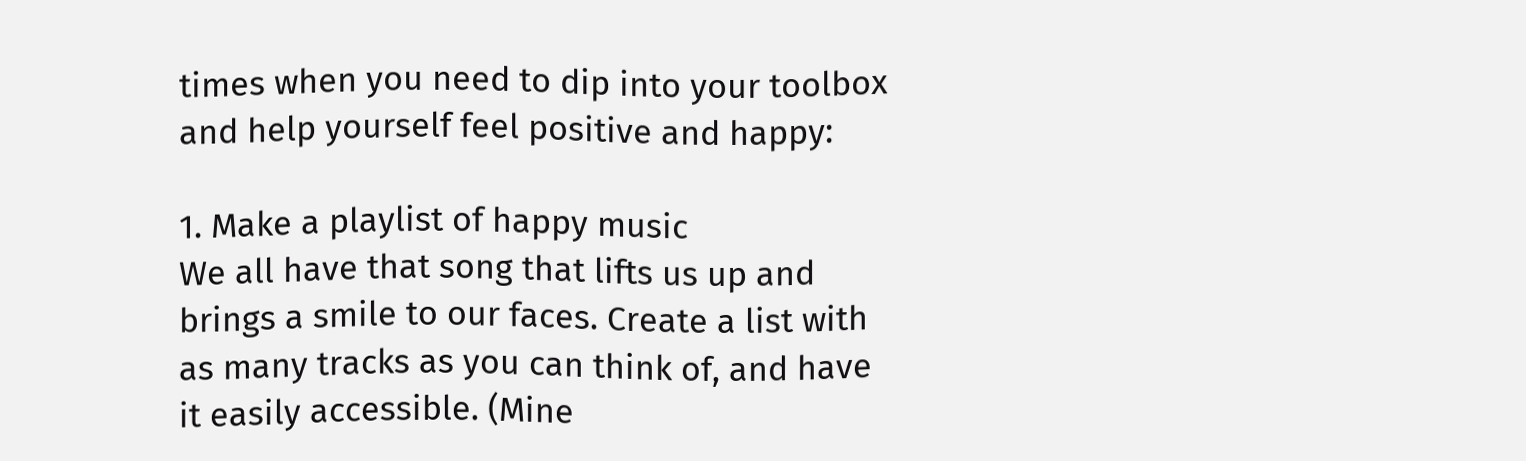times when you need to dip into your toolbox and help yourself feel positive and happy:

1. Make a playlist of happy music
We all have that song that lifts us up and brings a smile to our faces. Create a list with as many tracks as you can think of, and have it easily accessible. (Mine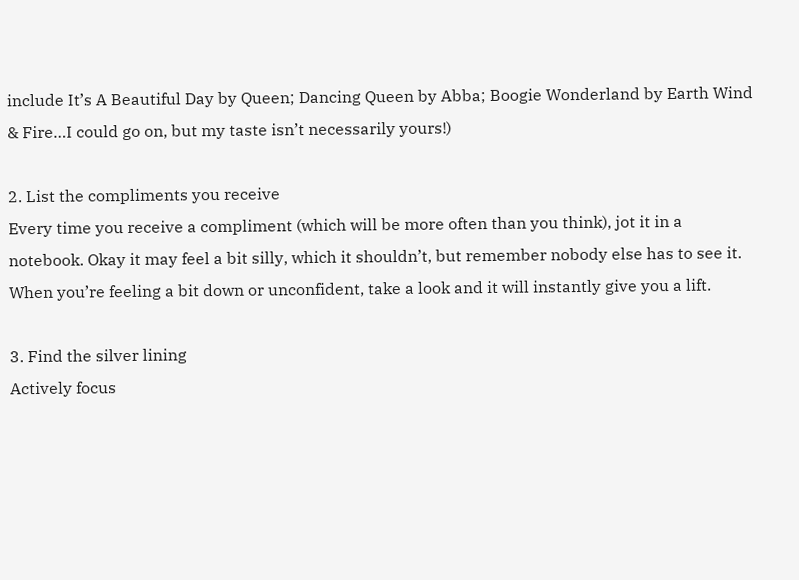include It’s A Beautiful Day by Queen; Dancing Queen by Abba; Boogie Wonderland by Earth Wind & Fire…I could go on, but my taste isn’t necessarily yours!)

2. List the compliments you receive
Every time you receive a compliment (which will be more often than you think), jot it in a notebook. Okay it may feel a bit silly, which it shouldn’t, but remember nobody else has to see it. When you’re feeling a bit down or unconfident, take a look and it will instantly give you a lift.

3. Find the silver lining
Actively focus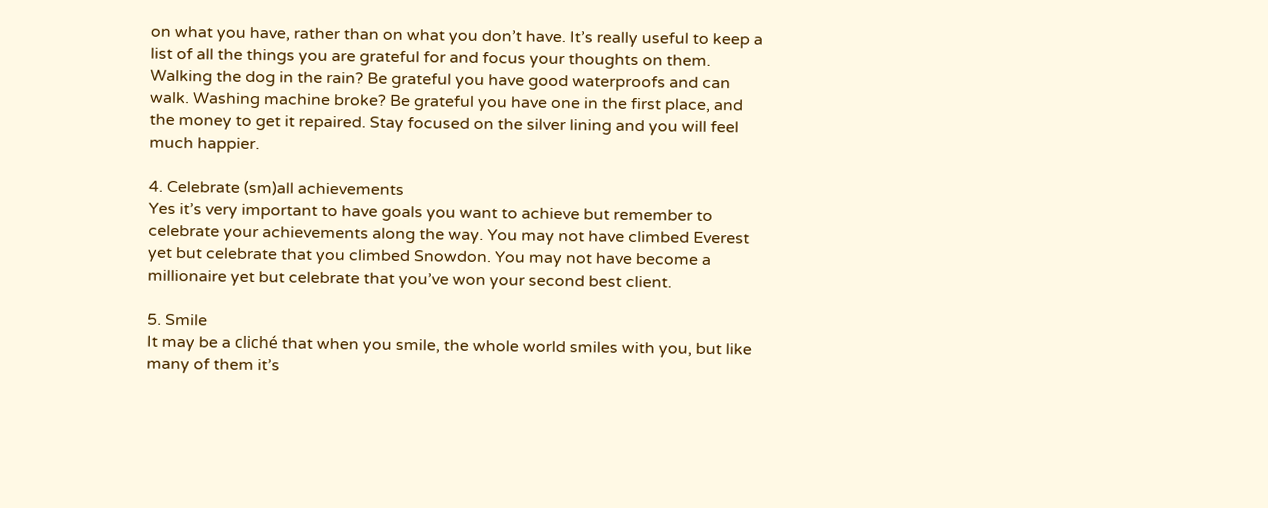on what you have, rather than on what you don’t have. It’s really useful to keep a list of all the things you are grateful for and focus your thoughts on them. Walking the dog in the rain? Be grateful you have good waterproofs and can walk. Washing machine broke? Be grateful you have one in the first place, and the money to get it repaired. Stay focused on the silver lining and you will feel much happier.

4. Celebrate (sm)all achievements
Yes it’s very important to have goals you want to achieve but remember to celebrate your achievements along the way. You may not have climbed Everest yet but celebrate that you climbed Snowdon. You may not have become a millionaire yet but celebrate that you’ve won your second best client.

5. Smile
It may be a cliché that when you smile, the whole world smiles with you, but like many of them it’s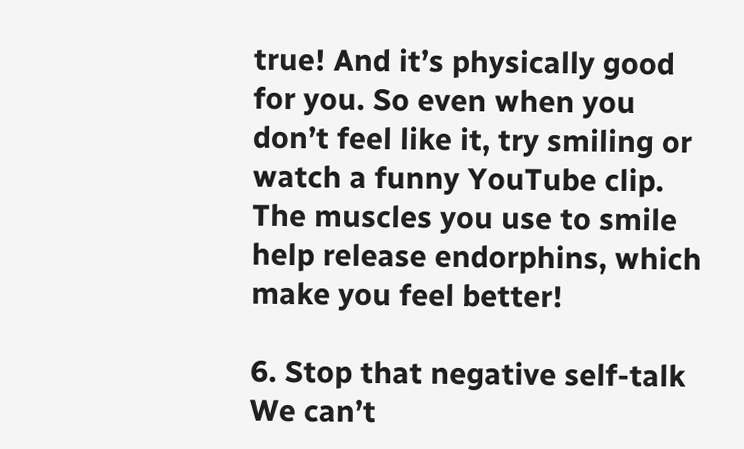true! And it’s physically good for you. So even when you don’t feel like it, try smiling or watch a funny YouTube clip. The muscles you use to smile help release endorphins, which make you feel better!

6. Stop that negative self-talk
We can’t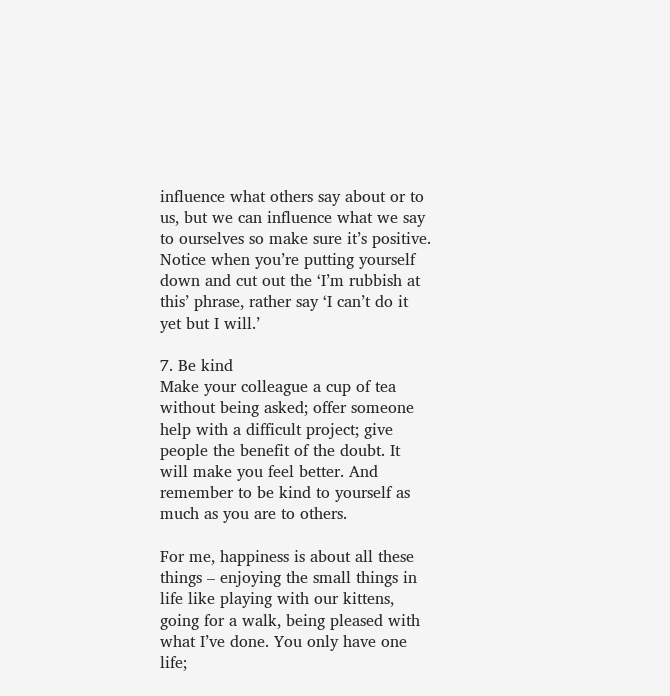influence what others say about or to us, but we can influence what we say to ourselves so make sure it’s positive. Notice when you’re putting yourself down and cut out the ‘I’m rubbish at this’ phrase, rather say ‘I can’t do it yet but I will.’

7. Be kind
Make your colleague a cup of tea without being asked; offer someone help with a difficult project; give people the benefit of the doubt. It will make you feel better. And remember to be kind to yourself as much as you are to others.

For me, happiness is about all these things – enjoying the small things in life like playing with our kittens, going for a walk, being pleased with what I’ve done. You only have one life;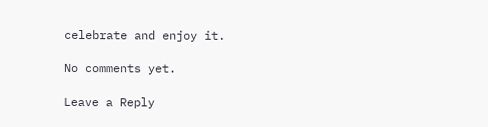celebrate and enjoy it.

No comments yet.

Leave a Reply